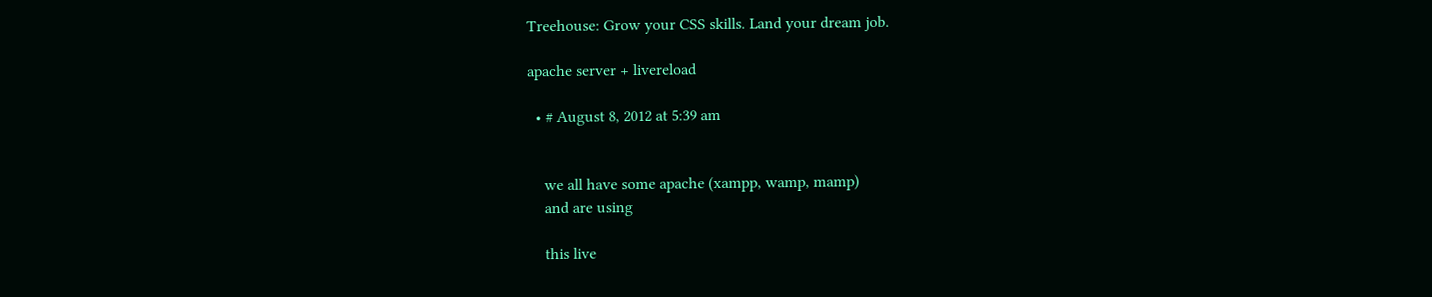Treehouse: Grow your CSS skills. Land your dream job.

apache server + livereload

  • # August 8, 2012 at 5:39 am


    we all have some apache (xampp, wamp, mamp)
    and are using

    this live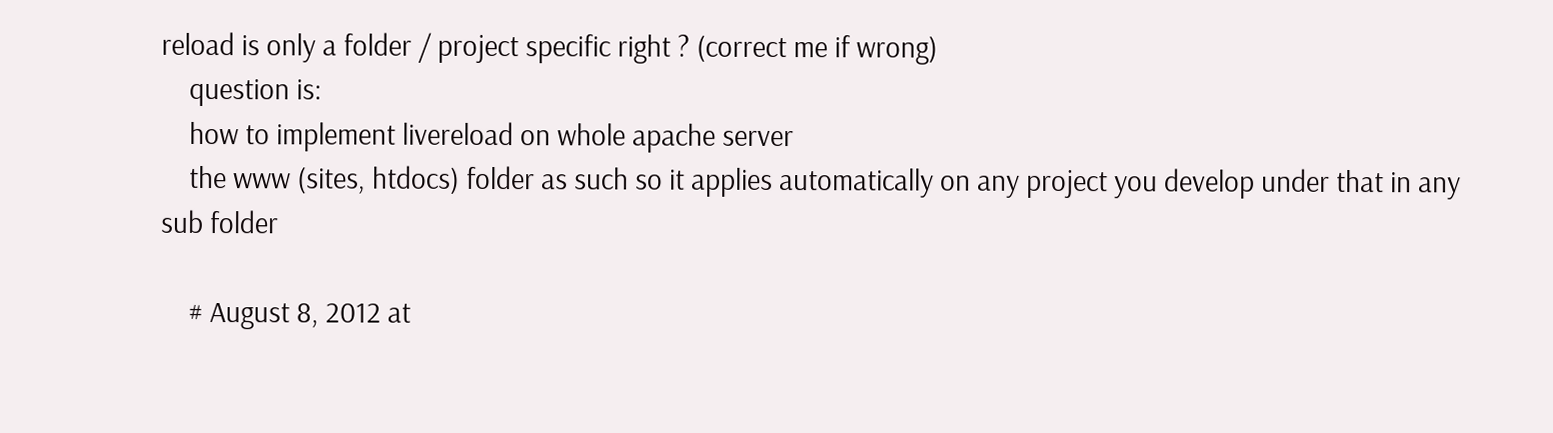reload is only a folder / project specific right ? (correct me if wrong)
    question is:
    how to implement livereload on whole apache server
    the www (sites, htdocs) folder as such so it applies automatically on any project you develop under that in any sub folder

    # August 8, 2012 at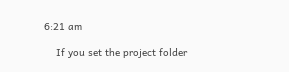6:21 am

    If you set the project folder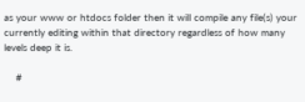as your www or htdocs folder then it will compile any file(s) your currently editing within that directory regardless of how many levels deep it is.

    #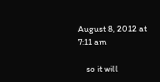August 8, 2012 at 7:11 am

    so it will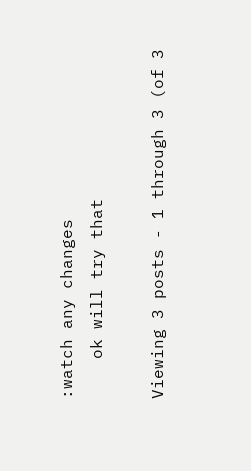:watch any changes
    ok will try that

Viewing 3 posts - 1 through 3 (of 3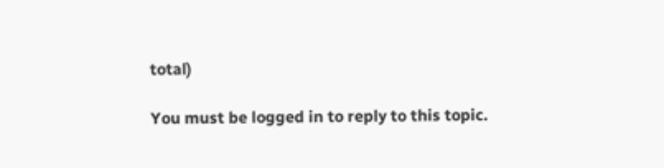total)

You must be logged in to reply to this topic.